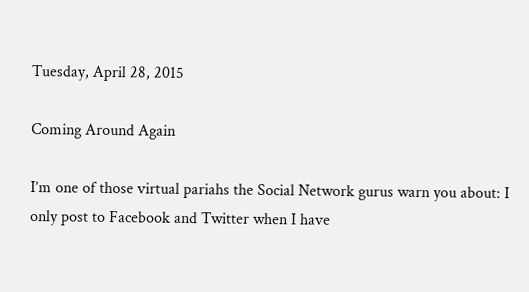Tuesday, April 28, 2015

Coming Around Again

I’m one of those virtual pariahs the Social Network gurus warn you about: I only post to Facebook and Twitter when I have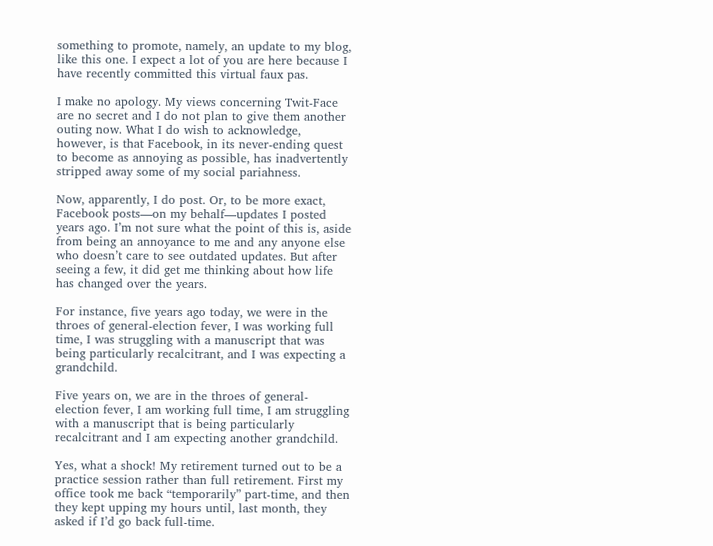something to promote, namely, an update to my blog, like this one. I expect a lot of you are here because I have recently committed this virtual faux pas.

I make no apology. My views concerning Twit-Face are no secret and I do not plan to give them another outing now. What I do wish to acknowledge, however, is that Facebook, in its never-ending quest to become as annoying as possible, has inadvertently stripped away some of my social pariahness.

Now, apparently, I do post. Or, to be more exact, Facebook posts—on my behalf—updates I posted years ago. I’m not sure what the point of this is, aside from being an annoyance to me and any anyone else who doesn’t care to see outdated updates. But after seeing a few, it did get me thinking about how life has changed over the years.

For instance, five years ago today, we were in the throes of general-election fever, I was working full time, I was struggling with a manuscript that was being particularly recalcitrant, and I was expecting a grandchild.

Five years on, we are in the throes of general-election fever, I am working full time, I am struggling with a manuscript that is being particularly recalcitrant and I am expecting another grandchild.

Yes, what a shock! My retirement turned out to be a practice session rather than full retirement. First my office took me back “temporarily” part-time, and then they kept upping my hours until, last month, they asked if I’d go back full-time.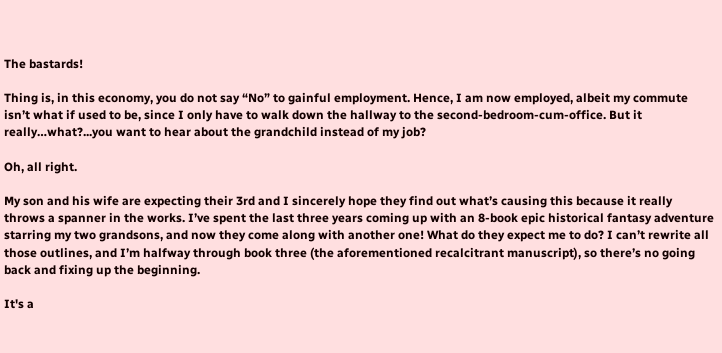The bastards!

Thing is, in this economy, you do not say “No” to gainful employment. Hence, I am now employed, albeit my commute isn’t what if used to be, since I only have to walk down the hallway to the second-bedroom-cum-office. But it really…what?...you want to hear about the grandchild instead of my job?

Oh, all right.

My son and his wife are expecting their 3rd and I sincerely hope they find out what’s causing this because it really throws a spanner in the works. I’ve spent the last three years coming up with an 8-book epic historical fantasy adventure starring my two grandsons, and now they come along with another one! What do they expect me to do? I can’t rewrite all those outlines, and I’m halfway through book three (the aforementioned recalcitrant manuscript), so there’s no going back and fixing up the beginning.

It's a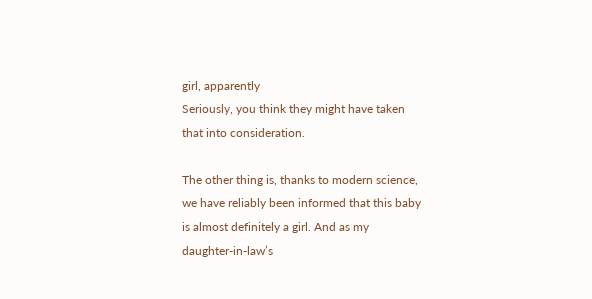girl, apparently
Seriously, you think they might have taken that into consideration.

The other thing is, thanks to modern science, we have reliably been informed that this baby is almost definitely a girl. And as my daughter-in-law’s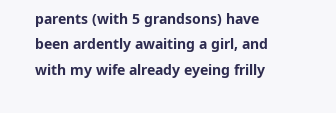parents (with 5 grandsons) have been ardently awaiting a girl, and with my wife already eyeing frilly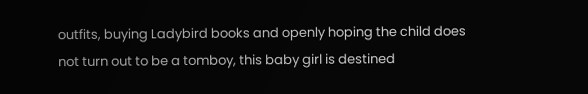outfits, buying Ladybird books and openly hoping the child does not turn out to be a tomboy, this baby girl is destined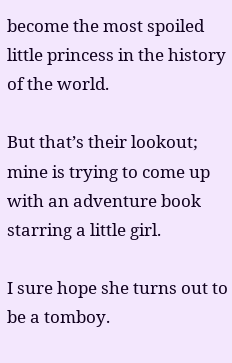become the most spoiled little princess in the history of the world.

But that’s their lookout; mine is trying to come up with an adventure book starring a little girl.

I sure hope she turns out to be a tomboy.